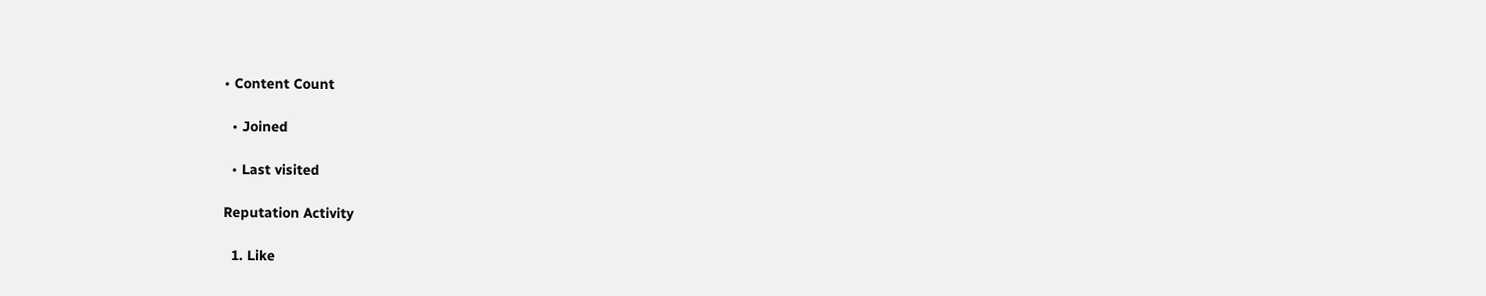• Content Count

  • Joined

  • Last visited

Reputation Activity

  1. Like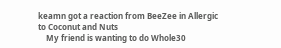keamn got a reaction from BeeZee in Allergic to Coconut and Nuts
    My friend is wanting to do Whole30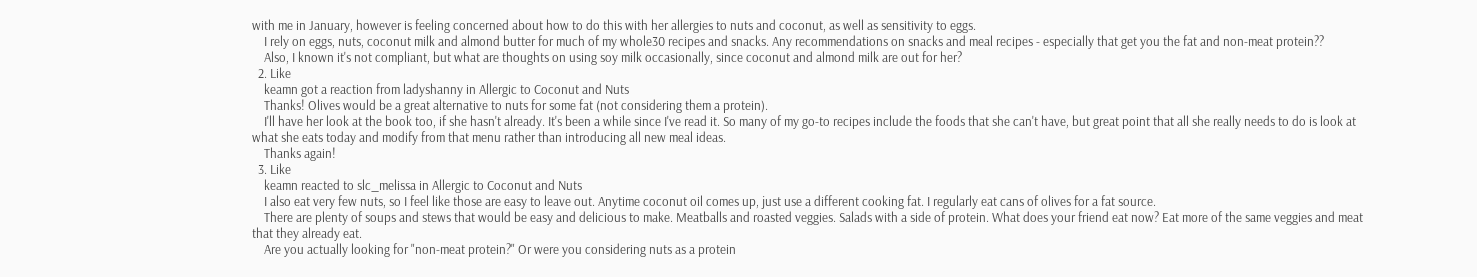with me in January, however is feeling concerned about how to do this with her allergies to nuts and coconut, as well as sensitivity to eggs.
    I rely on eggs, nuts, coconut milk and almond butter for much of my whole30 recipes and snacks. Any recommendations on snacks and meal recipes - especially that get you the fat and non-meat protein??
    Also, I known it's not compliant, but what are thoughts on using soy milk occasionally, since coconut and almond milk are out for her?
  2. Like
    keamn got a reaction from ladyshanny in Allergic to Coconut and Nuts
    Thanks! Olives would be a great alternative to nuts for some fat (not considering them a protein).
    I'll have her look at the book too, if she hasn't already. It's been a while since I've read it. So many of my go-to recipes include the foods that she can't have, but great point that all she really needs to do is look at what she eats today and modify from that menu rather than introducing all new meal ideas.
    Thanks again!
  3. Like
    keamn reacted to slc_melissa in Allergic to Coconut and Nuts
    I also eat very few nuts, so I feel like those are easy to leave out. Anytime coconut oil comes up, just use a different cooking fat. I regularly eat cans of olives for a fat source.
    There are plenty of soups and stews that would be easy and delicious to make. Meatballs and roasted veggies. Salads with a side of protein. What does your friend eat now? Eat more of the same veggies and meat that they already eat.
    Are you actually looking for "non-meat protein?" Or were you considering nuts as a protein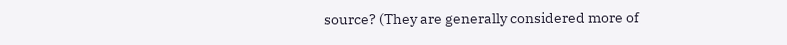source? (They are generally considered more of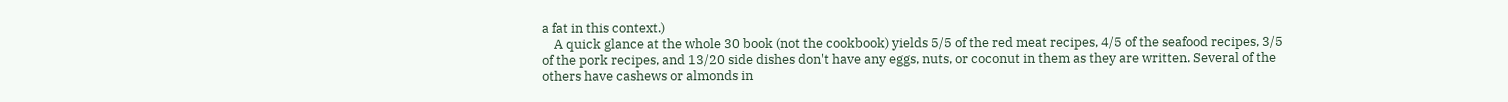a fat in this context.)
    A quick glance at the whole 30 book (not the cookbook) yields 5/5 of the red meat recipes, 4/5 of the seafood recipes, 3/5 of the pork recipes, and 13/20 side dishes don't have any eggs, nuts, or coconut in them as they are written. Several of the others have cashews or almonds in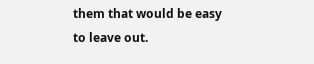them that would be easy to leave out.